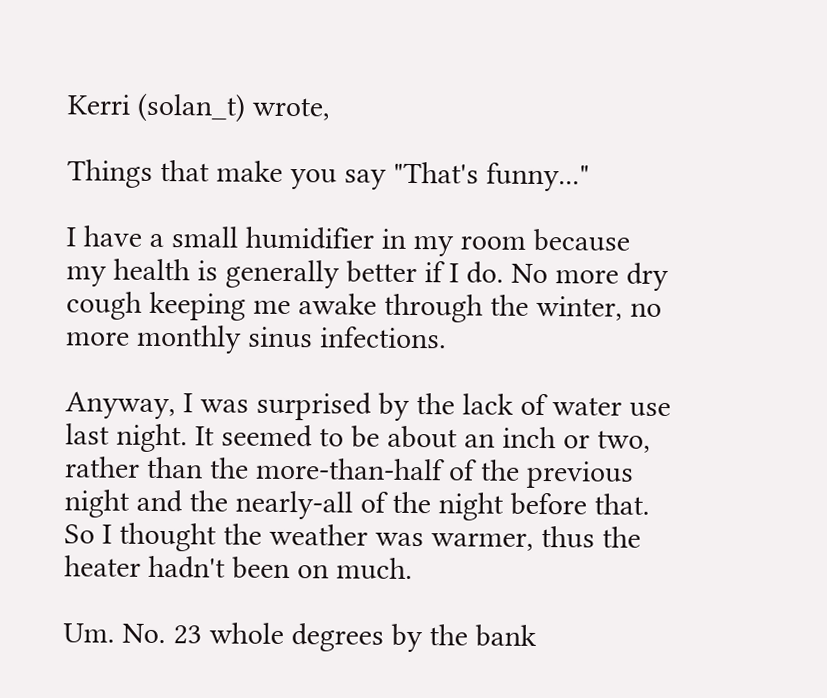Kerri (solan_t) wrote,

Things that make you say "That's funny..."

I have a small humidifier in my room because my health is generally better if I do. No more dry cough keeping me awake through the winter, no more monthly sinus infections.

Anyway, I was surprised by the lack of water use last night. It seemed to be about an inch or two, rather than the more-than-half of the previous night and the nearly-all of the night before that. So I thought the weather was warmer, thus the heater hadn't been on much.

Um. No. 23 whole degrees by the bank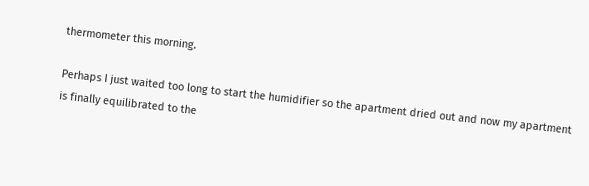thermometer this morning.

Perhaps I just waited too long to start the humidifier so the apartment dried out and now my apartment is finally equilibrated to the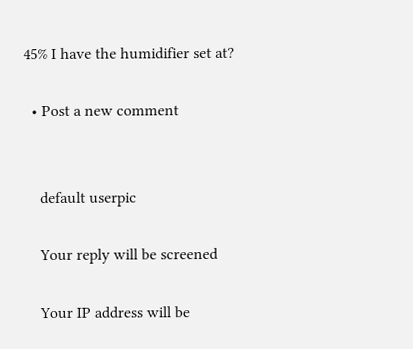45% I have the humidifier set at?

  • Post a new comment


    default userpic

    Your reply will be screened

    Your IP address will be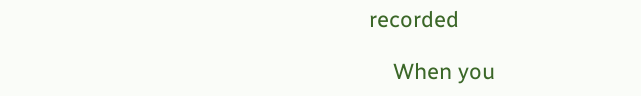recorded

    When you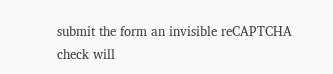submit the form an invisible reCAPTCHA check will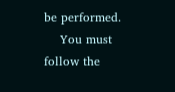be performed.
    You must follow the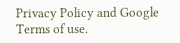Privacy Policy and Google Terms of use.